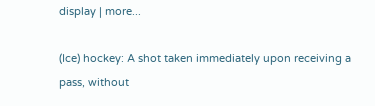display | more...

(Ice) hockey: A shot taken immediately upon receiving a pass, without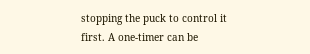stopping the puck to control it first. A one-timer can be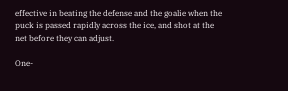effective in beating the defense and the goalie when the puck is passed rapidly across the ice, and shot at the net before they can adjust.

One-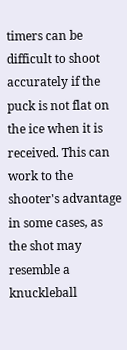timers can be difficult to shoot accurately if the puck is not flat on the ice when it is received. This can work to the shooter's advantage in some cases, as the shot may resemble a knuckleball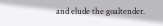and elude the goaltender.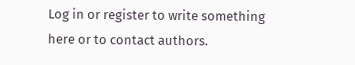Log in or register to write something here or to contact authors.